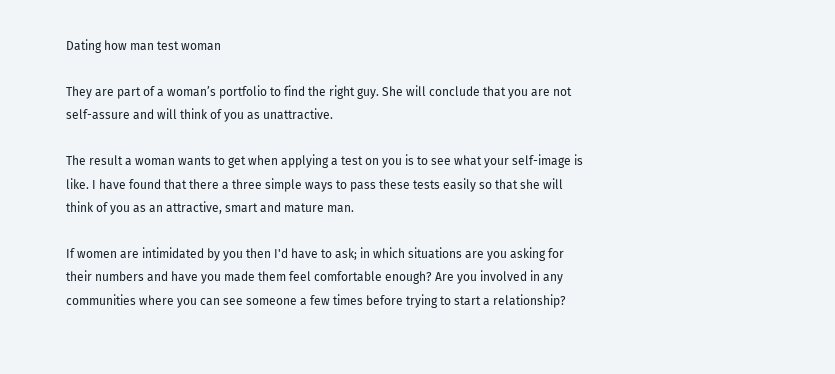Dating how man test woman

They are part of a woman’s portfolio to find the right guy. She will conclude that you are not self-assure and will think of you as unattractive.

The result a woman wants to get when applying a test on you is to see what your self-image is like. I have found that there a three simple ways to pass these tests easily so that she will think of you as an attractive, smart and mature man.

If women are intimidated by you then I'd have to ask; in which situations are you asking for their numbers and have you made them feel comfortable enough? Are you involved in any communities where you can see someone a few times before trying to start a relationship?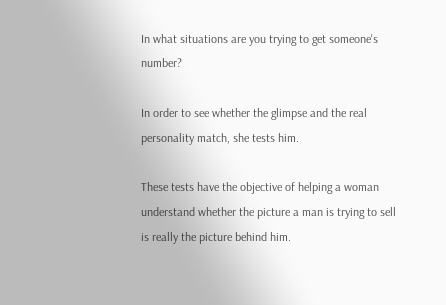In what situations are you trying to get someone's number?

In order to see whether the glimpse and the real personality match, she tests him.

These tests have the objective of helping a woman understand whether the picture a man is trying to sell is really the picture behind him.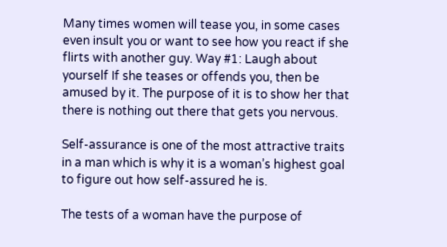Many times women will tease you, in some cases even insult you or want to see how you react if she flirts with another guy. Way #1: Laugh about yourself If she teases or offends you, then be amused by it. The purpose of it is to show her that there is nothing out there that gets you nervous.

Self-assurance is one of the most attractive traits in a man which is why it is a woman’s highest goal to figure out how self-assured he is.

The tests of a woman have the purpose of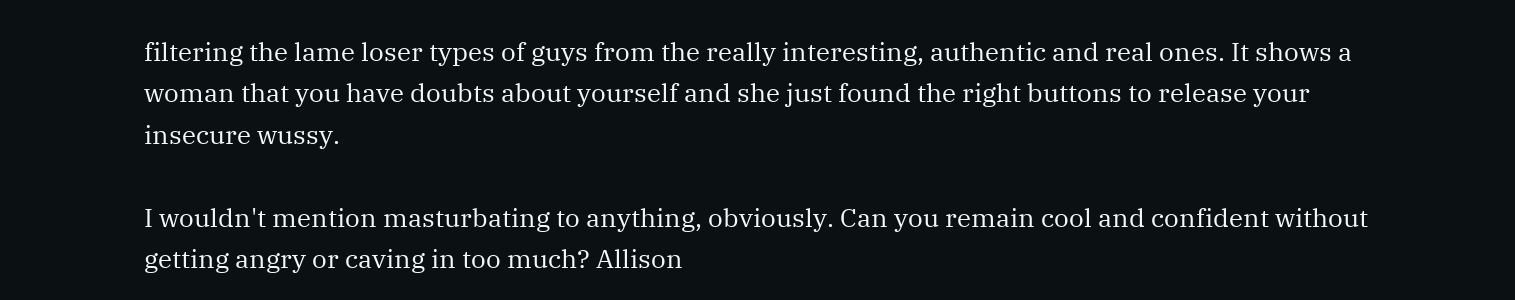filtering the lame loser types of guys from the really interesting, authentic and real ones. It shows a woman that you have doubts about yourself and she just found the right buttons to release your insecure wussy.

I wouldn't mention masturbating to anything, obviously. Can you remain cool and confident without getting angry or caving in too much? Allison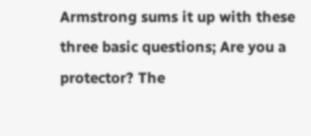Armstrong sums it up with these three basic questions; Are you a protector? The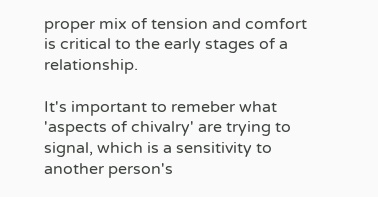proper mix of tension and comfort is critical to the early stages of a relationship.

It's important to remeber what 'aspects of chivalry' are trying to signal, which is a sensitivity to another person's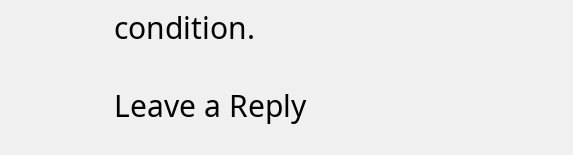condition.

Leave a Reply